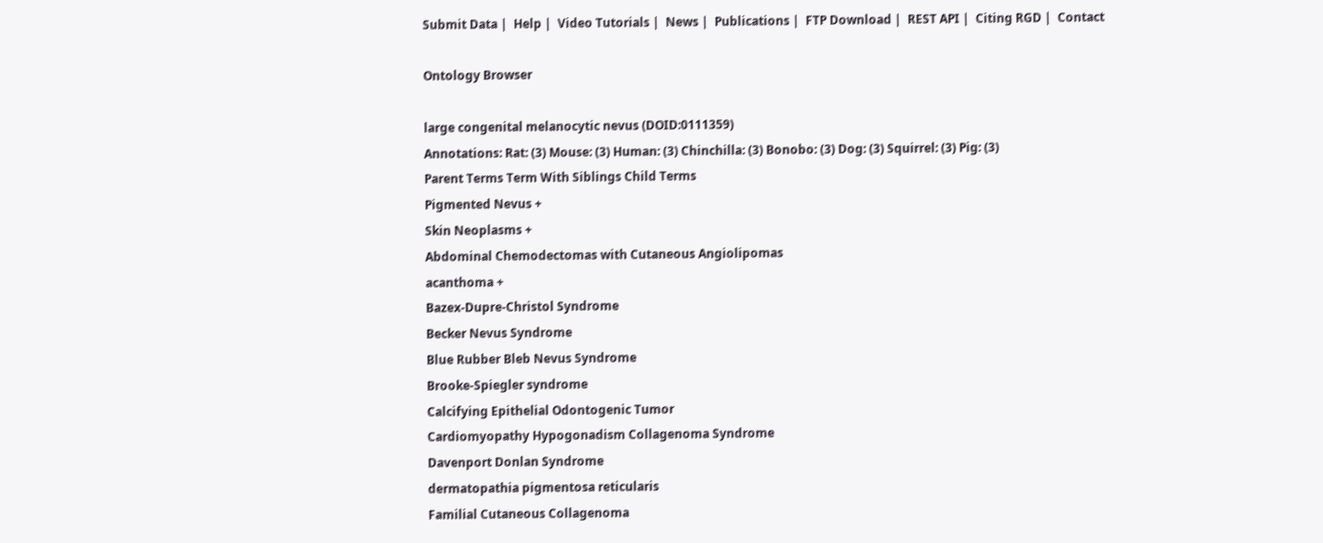Submit Data |  Help |  Video Tutorials |  News |  Publications |  FTP Download |  REST API |  Citing RGD |  Contact

Ontology Browser

large congenital melanocytic nevus (DOID:0111359)
Annotations: Rat: (3) Mouse: (3) Human: (3) Chinchilla: (3) Bonobo: (3) Dog: (3) Squirrel: (3) Pig: (3)
Parent Terms Term With Siblings Child Terms
Pigmented Nevus +
Skin Neoplasms +
Abdominal Chemodectomas with Cutaneous Angiolipomas
acanthoma +
Bazex-Dupre-Christol Syndrome
Becker Nevus Syndrome
Blue Rubber Bleb Nevus Syndrome
Brooke-Spiegler syndrome
Calcifying Epithelial Odontogenic Tumor
Cardiomyopathy Hypogonadism Collagenoma Syndrome
Davenport Donlan Syndrome
dermatopathia pigmentosa reticularis
Familial Cutaneous Collagenoma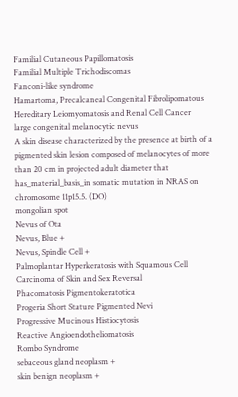Familial Cutaneous Papillomatosis
Familial Multiple Trichodiscomas
Fanconi-like syndrome
Hamartoma, Precalcaneal Congenital Fibrolipomatous
Hereditary Leiomyomatosis and Renal Cell Cancer
large congenital melanocytic nevus
A skin disease characterized by the presence at birth of a pigmented skin lesion composed of melanocytes of more than 20 cm in projected adult diameter that has_material_basis_in somatic mutation in NRAS on chromosome 11p15.5. (DO)
mongolian spot
Nevus of Ota
Nevus, Blue +
Nevus, Spindle Cell +
Palmoplantar Hyperkeratosis with Squamous Cell Carcinoma of Skin and Sex Reversal
Phacomatosis Pigmentokeratotica
Progeria Short Stature Pigmented Nevi
Progressive Mucinous Histiocytosis
Reactive Angioendotheliomatosis
Rombo Syndrome
sebaceous gland neoplasm +
skin benign neoplasm +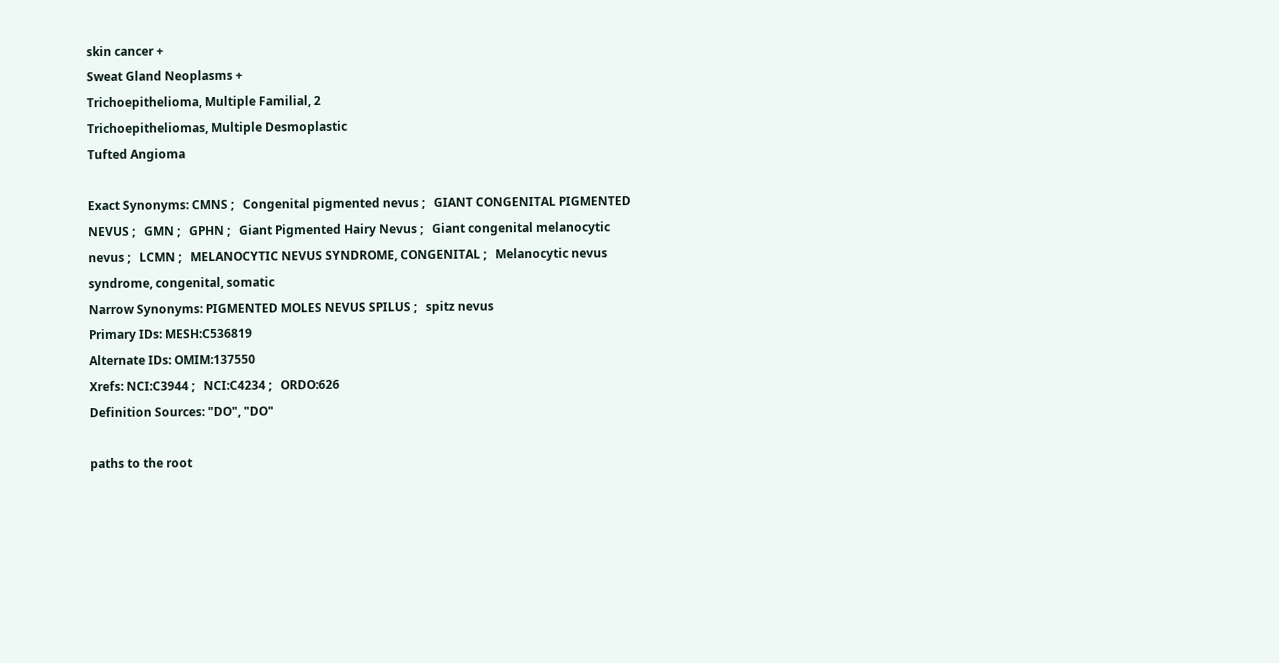skin cancer +
Sweat Gland Neoplasms +
Trichoepithelioma, Multiple Familial, 2
Trichoepitheliomas, Multiple Desmoplastic
Tufted Angioma

Exact Synonyms: CMNS ;   Congenital pigmented nevus ;   GIANT CONGENITAL PIGMENTED NEVUS ;   GMN ;   GPHN ;   Giant Pigmented Hairy Nevus ;   Giant congenital melanocytic nevus ;   LCMN ;   MELANOCYTIC NEVUS SYNDROME, CONGENITAL ;   Melanocytic nevus syndrome, congenital, somatic
Narrow Synonyms: PIGMENTED MOLES NEVUS SPILUS ;   spitz nevus
Primary IDs: MESH:C536819
Alternate IDs: OMIM:137550
Xrefs: NCI:C3944 ;   NCI:C4234 ;   ORDO:626
Definition Sources: "DO", "DO"

paths to the root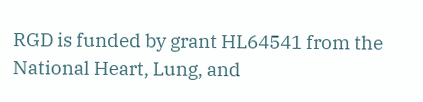RGD is funded by grant HL64541 from the National Heart, Lung, and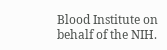Blood Institute on behalf of the NIH.